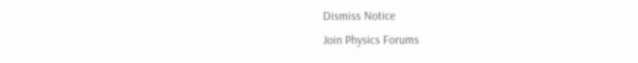Dismiss Notice
Join Physics Forums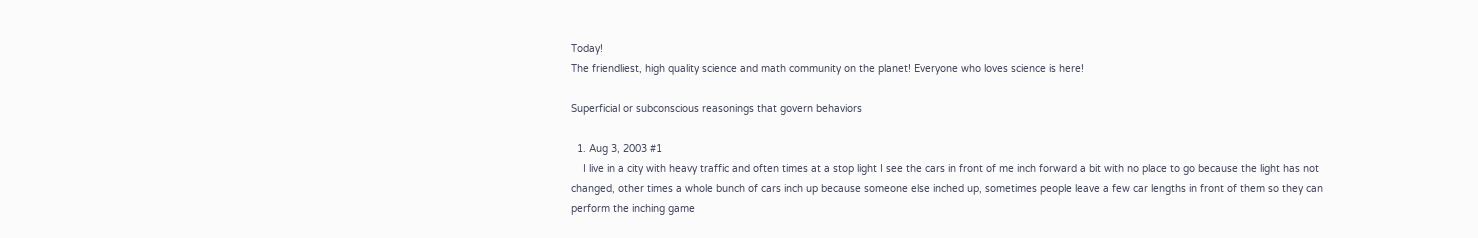Today!
The friendliest, high quality science and math community on the planet! Everyone who loves science is here!

Superficial or subconscious reasonings that govern behaviors

  1. Aug 3, 2003 #1
    I live in a city with heavy traffic and often times at a stop light I see the cars in front of me inch forward a bit with no place to go because the light has not changed, other times a whole bunch of cars inch up because someone else inched up, sometimes people leave a few car lengths in front of them so they can perform the inching game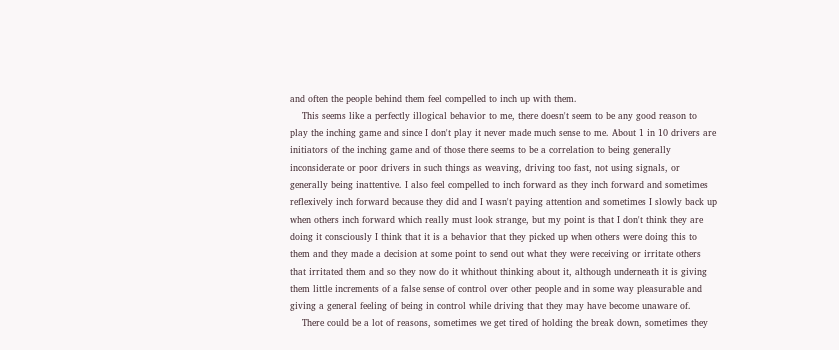and often the people behind them feel compelled to inch up with them.
    This seems like a perfectly illogical behavior to me, there doesn't seem to be any good reason to play the inching game and since I don't play it never made much sense to me. About 1 in 10 drivers are initiators of the inching game and of those there seems to be a correlation to being generally inconsiderate or poor drivers in such things as weaving, driving too fast, not using signals, or generally being inattentive. I also feel compelled to inch forward as they inch forward and sometimes reflexively inch forward because they did and I wasn't paying attention and sometimes I slowly back up when others inch forward which really must look strange, but my point is that I don't think they are doing it consciously I think that it is a behavior that they picked up when others were doing this to them and they made a decision at some point to send out what they were receiving or irritate others that irritated them and so they now do it whithout thinking about it, although underneath it is giving them little increments of a false sense of control over other people and in some way pleasurable and giving a general feeling of being in control while driving that they may have become unaware of.
    There could be a lot of reasons, sometimes we get tired of holding the break down, sometimes they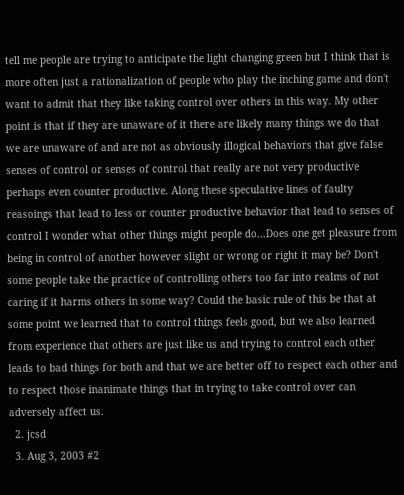tell me people are trying to anticipate the light changing green but I think that is more often just a rationalization of people who play the inching game and don't want to admit that they like taking control over others in this way. My other point is that if they are unaware of it there are likely many things we do that we are unaware of and are not as obviously illogical behaviors that give false senses of control or senses of control that really are not very productive perhaps even counter productive. Along these speculative lines of faulty reasoings that lead to less or counter productive behavior that lead to senses of control I wonder what other things might people do...Does one get pleasure from being in control of another however slight or wrong or right it may be? Don't some people take the practice of controlling others too far into realms of not caring if it harms others in some way? Could the basic rule of this be that at some point we learned that to control things feels good, but we also learned from experience that others are just like us and trying to control each other leads to bad things for both and that we are better off to respect each other and to respect those inanimate things that in trying to take control over can adversely affect us.
  2. jcsd
  3. Aug 3, 2003 #2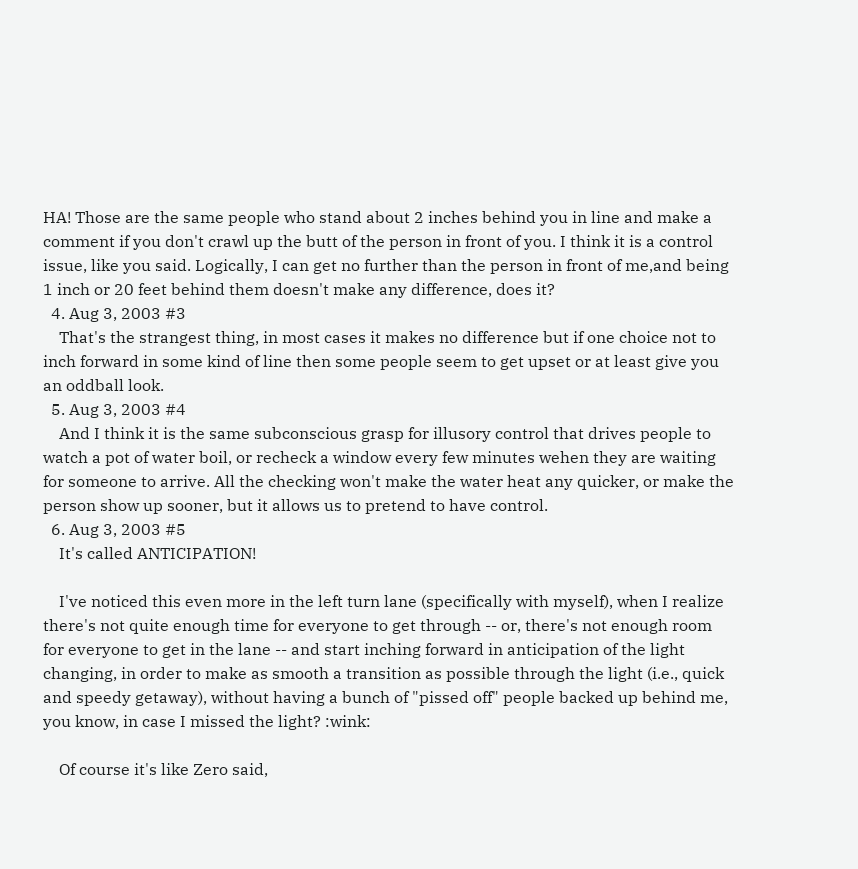HA! Those are the same people who stand about 2 inches behind you in line and make a comment if you don't crawl up the butt of the person in front of you. I think it is a control issue, like you said. Logically, I can get no further than the person in front of me,and being 1 inch or 20 feet behind them doesn't make any difference, does it?
  4. Aug 3, 2003 #3
    That's the strangest thing, in most cases it makes no difference but if one choice not to inch forward in some kind of line then some people seem to get upset or at least give you an oddball look.
  5. Aug 3, 2003 #4
    And I think it is the same subconscious grasp for illusory control that drives people to watch a pot of water boil, or recheck a window every few minutes wehen they are waiting for someone to arrive. All the checking won't make the water heat any quicker, or make the person show up sooner, but it allows us to pretend to have control.
  6. Aug 3, 2003 #5
    It's called ANTICIPATION!

    I've noticed this even more in the left turn lane (specifically with myself), when I realize there's not quite enough time for everyone to get through -- or, there's not enough room for everyone to get in the lane -- and start inching forward in anticipation of the light changing, in order to make as smooth a transition as possible through the light (i.e., quick and speedy getaway), without having a bunch of "pissed off" people backed up behind me, you know, in case I missed the light? :wink:

    Of course it's like Zero said,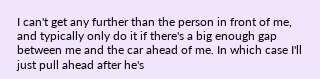I can't get any further than the person in front of me, and typically only do it if there's a big enough gap between me and the car ahead of me. In which case I'll just pull ahead after he's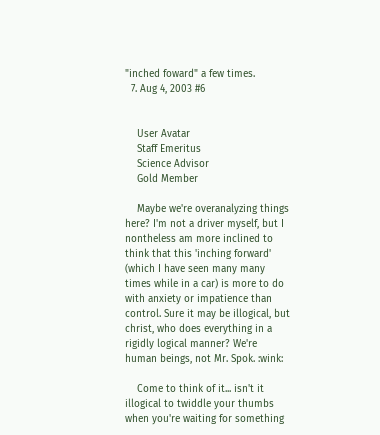"inched foward" a few times.
  7. Aug 4, 2003 #6


    User Avatar
    Staff Emeritus
    Science Advisor
    Gold Member

    Maybe we're overanalyzing things here? I'm not a driver myself, but I nontheless am more inclined to think that this 'inching forward' (which I have seen many many times while in a car) is more to do with anxiety or impatience than control. Sure it may be illogical, but christ, who does everything in a rigidly logical manner? We're human beings, not Mr. Spok. :wink:

    Come to think of it... isn't it illogical to twiddle your thumbs when you're waiting for something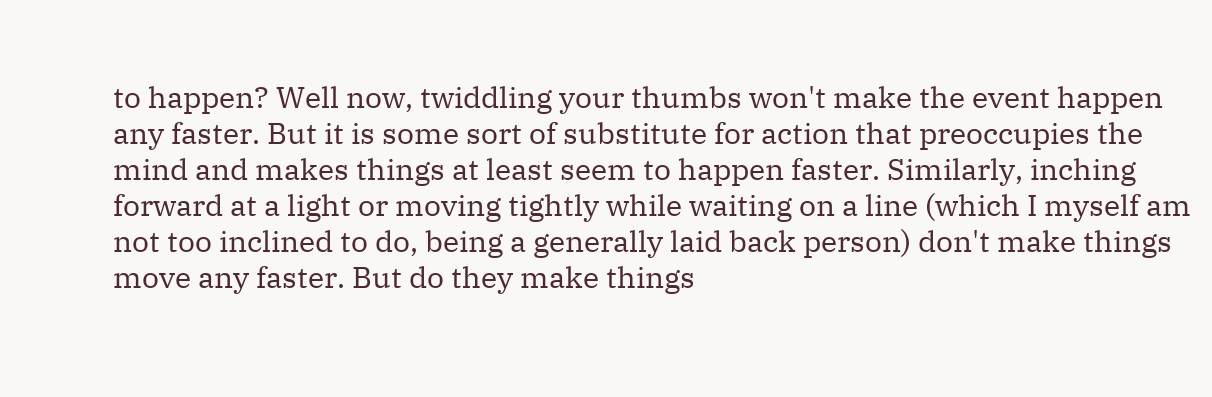to happen? Well now, twiddling your thumbs won't make the event happen any faster. But it is some sort of substitute for action that preoccupies the mind and makes things at least seem to happen faster. Similarly, inching forward at a light or moving tightly while waiting on a line (which I myself am not too inclined to do, being a generally laid back person) don't make things move any faster. But do they make things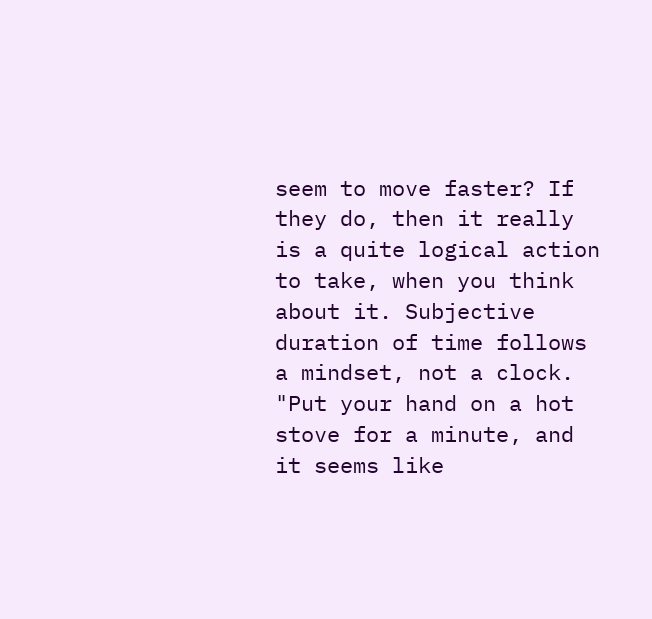seem to move faster? If they do, then it really is a quite logical action to take, when you think about it. Subjective duration of time follows a mindset, not a clock. "Put your hand on a hot stove for a minute, and it seems like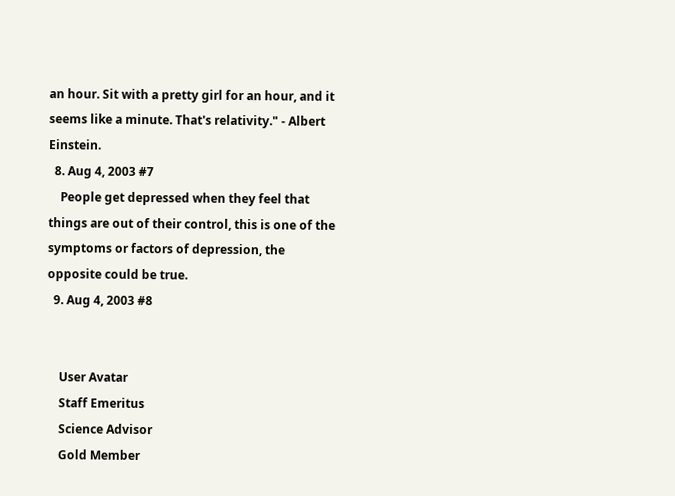an hour. Sit with a pretty girl for an hour, and it seems like a minute. That's relativity." - Albert Einstein.
  8. Aug 4, 2003 #7
    People get depressed when they feel that things are out of their control, this is one of the symptoms or factors of depression, the opposite could be true.
  9. Aug 4, 2003 #8


    User Avatar
    Staff Emeritus
    Science Advisor
    Gold Member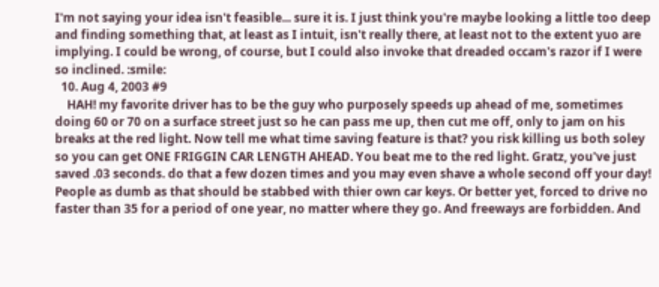I'm not saying your idea isn't feasible... sure it is. I just think you're maybe looking a little too deep and finding something that, at least as I intuit, isn't really there, at least not to the extent yuo are implying. I could be wrong, of course, but I could also invoke that dreaded occam's razor if I were so inclined. :smile:
  10. Aug 4, 2003 #9
    HAH! my favorite driver has to be the guy who purposely speeds up ahead of me, sometimes doing 60 or 70 on a surface street just so he can pass me up, then cut me off, only to jam on his breaks at the red light. Now tell me what time saving feature is that? you risk killing us both soley so you can get ONE FRIGGIN CAR LENGTH AHEAD. You beat me to the red light. Gratz, you've just saved .03 seconds. do that a few dozen times and you may even shave a whole second off your day! People as dumb as that should be stabbed with thier own car keys. Or better yet, forced to drive no faster than 35 for a period of one year, no matter where they go. And freeways are forbidden. And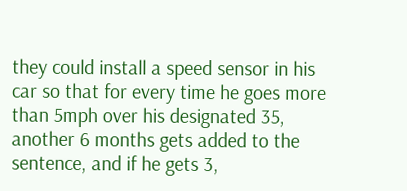they could install a speed sensor in his car so that for every time he goes more than 5mph over his designated 35, another 6 months gets added to the sentence, and if he gets 3,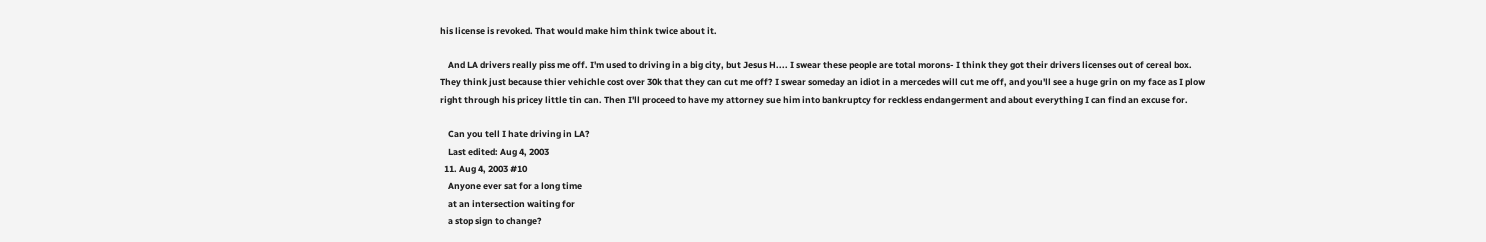his license is revoked. That would make him think twice about it.

    And LA drivers really piss me off. I'm used to driving in a big city, but Jesus H.... I swear these people are total morons- I think they got their drivers licenses out of cereal box. They think just because thier vehichle cost over 30k that they can cut me off? I swear someday an idiot in a mercedes will cut me off, and you'll see a huge grin on my face as I plow right through his pricey little tin can. Then I'll proceed to have my attorney sue him into bankruptcy for reckless endangerment and about everything I can find an excuse for.

    Can you tell I hate driving in LA?
    Last edited: Aug 4, 2003
  11. Aug 4, 2003 #10
    Anyone ever sat for a long time
    at an intersection waiting for
    a stop sign to change?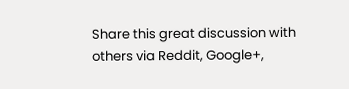Share this great discussion with others via Reddit, Google+,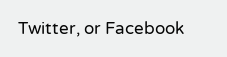Twitter, or Facebook